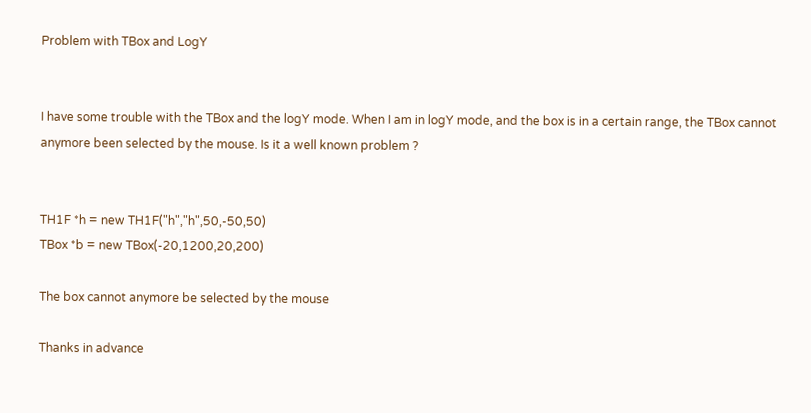Problem with TBox and LogY


I have some trouble with the TBox and the logY mode. When I am in logY mode, and the box is in a certain range, the TBox cannot anymore been selected by the mouse. Is it a well known problem ?


TH1F *h = new TH1F("h","h",50,-50,50)
TBox *b = new TBox(-20,1200,20,200)

The box cannot anymore be selected by the mouse

Thanks in advance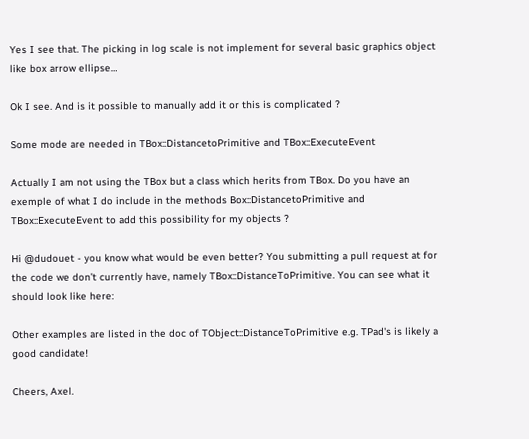Yes I see that. The picking in log scale is not implement for several basic graphics object like box arrow ellipse…

Ok I see. And is it possible to manually add it or this is complicated ?

Some mode are needed in TBox::DistancetoPrimitive and TBox::ExecuteEvent

Actually I am not using the TBox but a class which herits from TBox. Do you have an exemple of what I do include in the methods Box::DistancetoPrimitive and TBox::ExecuteEvent to add this possibility for my objects ?

Hi @dudouet - you know what would be even better? You submitting a pull request at for the code we don’t currently have, namely TBox::DistanceToPrimitive. You can see what it should look like here:

Other examples are listed in the doc of TObject::DistanceToPrimitive e.g. TPad's is likely a good candidate!

Cheers, Axel.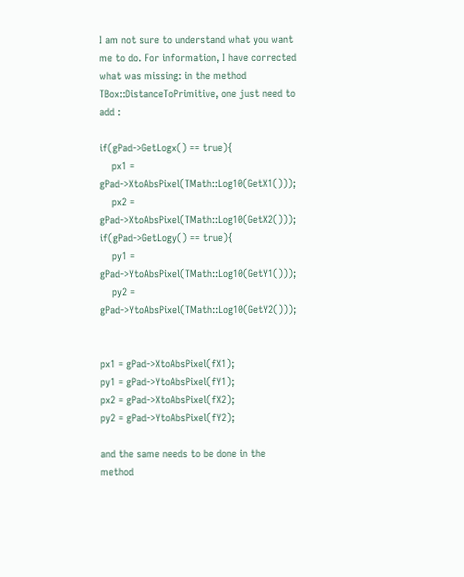I am not sure to understand what you want me to do. For information, I have corrected what was missing: in the method TBox::DistanceToPrimitive, one just need to add :

if(gPad->GetLogx() == true){
    px1 = gPad->XtoAbsPixel(TMath::Log10(GetX1()));
    px2 = gPad->XtoAbsPixel(TMath::Log10(GetX2()));
if(gPad->GetLogy() == true){
    py1 = gPad->YtoAbsPixel(TMath::Log10(GetY1()));
    py2 = gPad->YtoAbsPixel(TMath::Log10(GetY2()));


px1 = gPad->XtoAbsPixel(fX1);
py1 = gPad->YtoAbsPixel(fY1);
px2 = gPad->XtoAbsPixel(fX2);
py2 = gPad->YtoAbsPixel(fY2);

and the same needs to be done in the method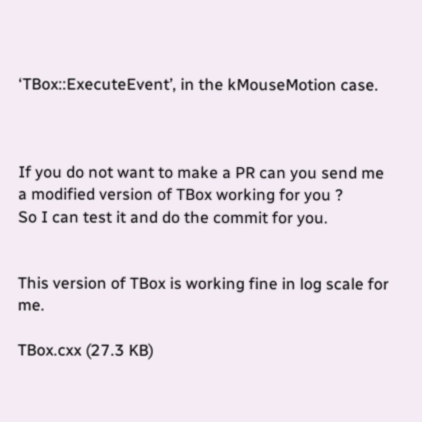‘TBox::ExecuteEvent’, in the kMouseMotion case.



If you do not want to make a PR can you send me a modified version of TBox working for you ?
So I can test it and do the commit for you.


This version of TBox is working fine in log scale for me.

TBox.cxx (27.3 KB)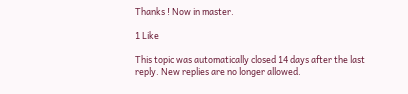Thanks ! Now in master.

1 Like

This topic was automatically closed 14 days after the last reply. New replies are no longer allowed.